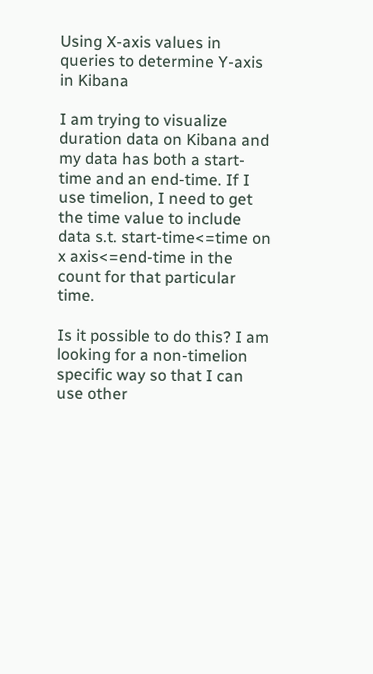Using X-axis values in queries to determine Y-axis in Kibana

I am trying to visualize duration data on Kibana and my data has both a start-time and an end-time. If I use timelion, I need to get the time value to include data s.t. start-time<=time on x axis<=end-time in the count for that particular time.

Is it possible to do this? I am looking for a non-timelion specific way so that I can use other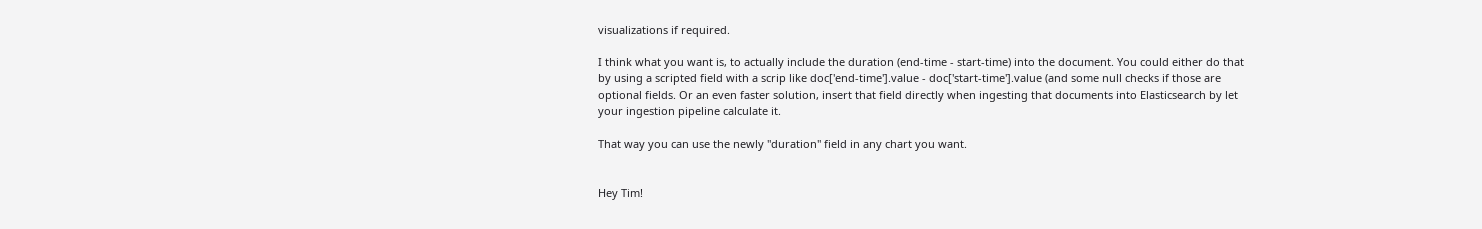visualizations if required.

I think what you want is, to actually include the duration (end-time - start-time) into the document. You could either do that by using a scripted field with a scrip like doc['end-time'].value - doc['start-time'].value (and some null checks if those are optional fields. Or an even faster solution, insert that field directly when ingesting that documents into Elasticsearch by let your ingestion pipeline calculate it.

That way you can use the newly "duration" field in any chart you want.


Hey Tim!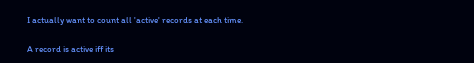I actually want to count all 'active' records at each time.

A record is active iff its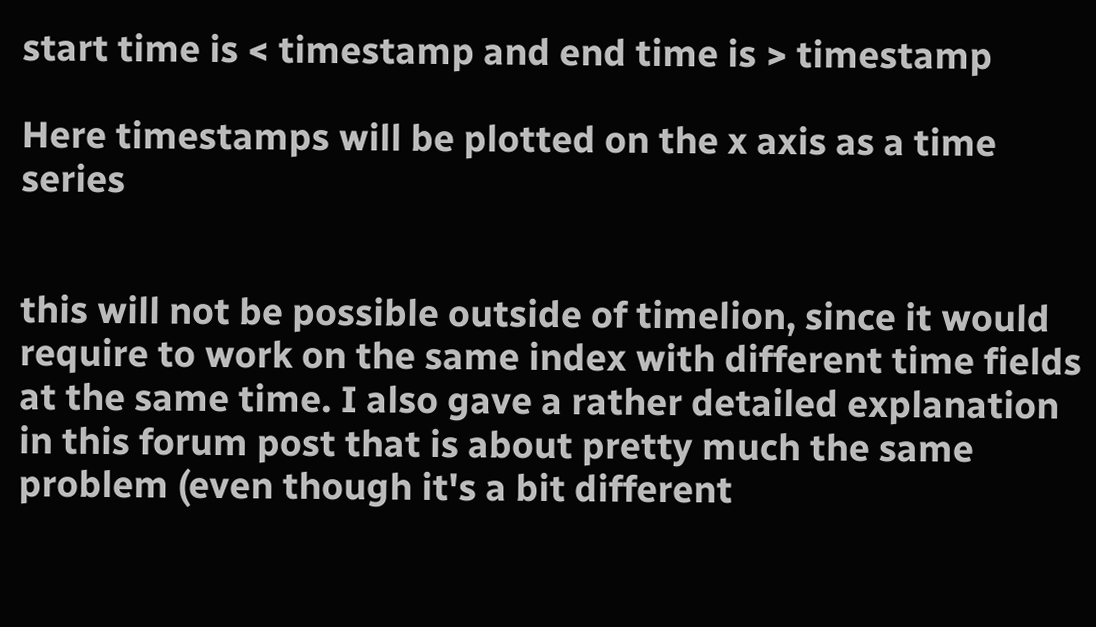start time is < timestamp and end time is > timestamp

Here timestamps will be plotted on the x axis as a time series


this will not be possible outside of timelion, since it would require to work on the same index with different time fields at the same time. I also gave a rather detailed explanation in this forum post that is about pretty much the same problem (even though it's a bit different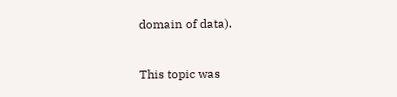domain of data).


This topic was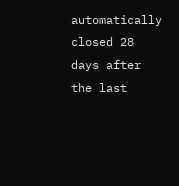automatically closed 28 days after the last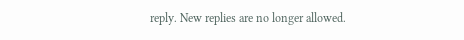reply. New replies are no longer allowed.